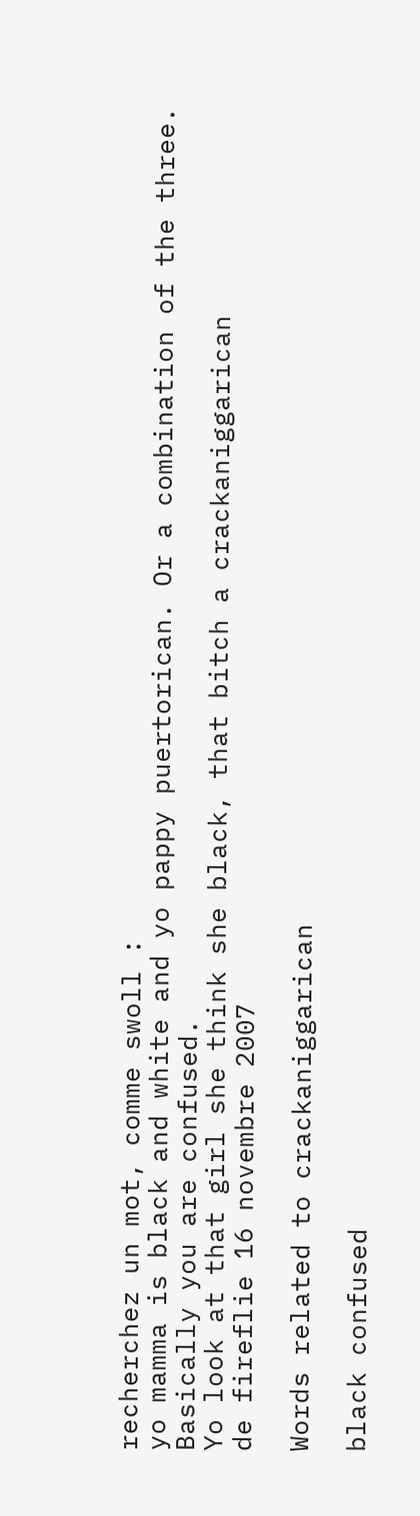recherchez un mot, comme swoll :
yo mamma is black and white and yo pappy puertorican. Or a combination of the three. Basically you are confused.
Yo look at that girl she think she black, that bitch a crackaniggarican
de fireflie 16 novembre 2007

Words related to crackaniggarican

black confused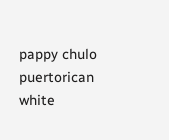pappy chulo puertorican white